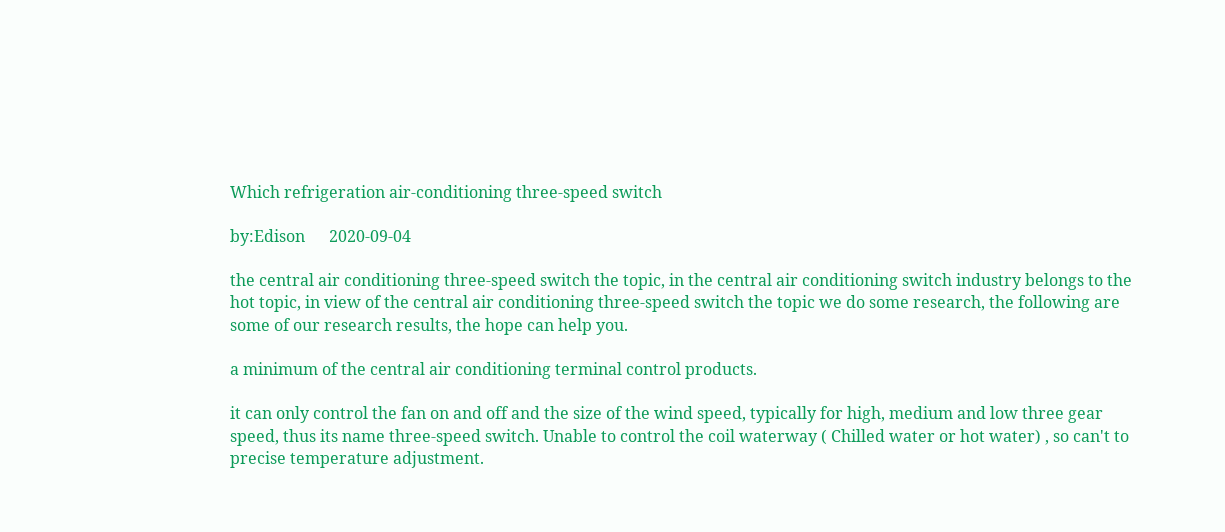Which refrigeration air-conditioning three-speed switch

by:Edison      2020-09-04

the central air conditioning three-speed switch the topic, in the central air conditioning switch industry belongs to the hot topic, in view of the central air conditioning three-speed switch the topic we do some research, the following are some of our research results, the hope can help you.

a minimum of the central air conditioning terminal control products.

it can only control the fan on and off and the size of the wind speed, typically for high, medium and low three gear speed, thus its name three-speed switch. Unable to control the coil waterway ( Chilled water or hot water) , so can't to precise temperature adjustment.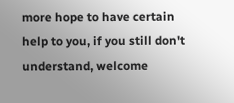more hope to have certain help to you, if you still don't understand, welcome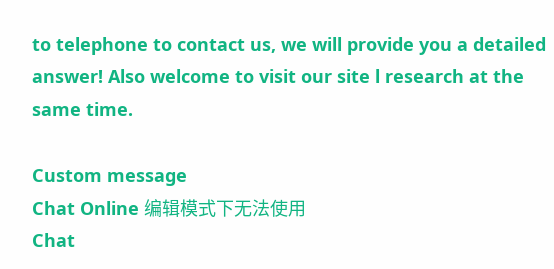to telephone to contact us, we will provide you a detailed answer! Also welcome to visit our site l research at the same time.

Custom message
Chat Online 编辑模式下无法使用
Chat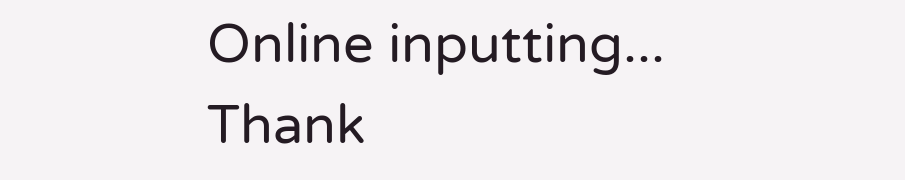Online inputting...
Thank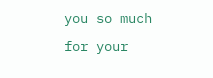you so much for your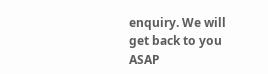enquiry. We will get back to you ASAP